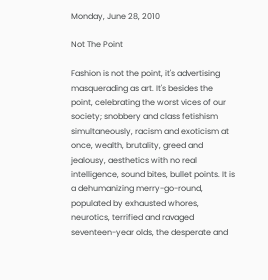Monday, June 28, 2010

Not The Point

Fashion is not the point, it's advertising masquerading as art. It's besides the point, celebrating the worst vices of our society; snobbery and class fetishism simultaneously, racism and exoticism at once, wealth, brutality, greed and jealousy, aesthetics with no real intelligence, sound bites, bullet points. It is a dehumanizing merry-go-round, populated by exhausted whores, neurotics, terrified and ravaged seventeen-year olds, the desperate and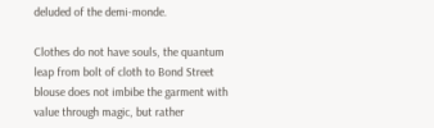deluded of the demi-monde.

Clothes do not have souls, the quantum leap from bolt of cloth to Bond Street blouse does not imbibe the garment with value through magic, but rather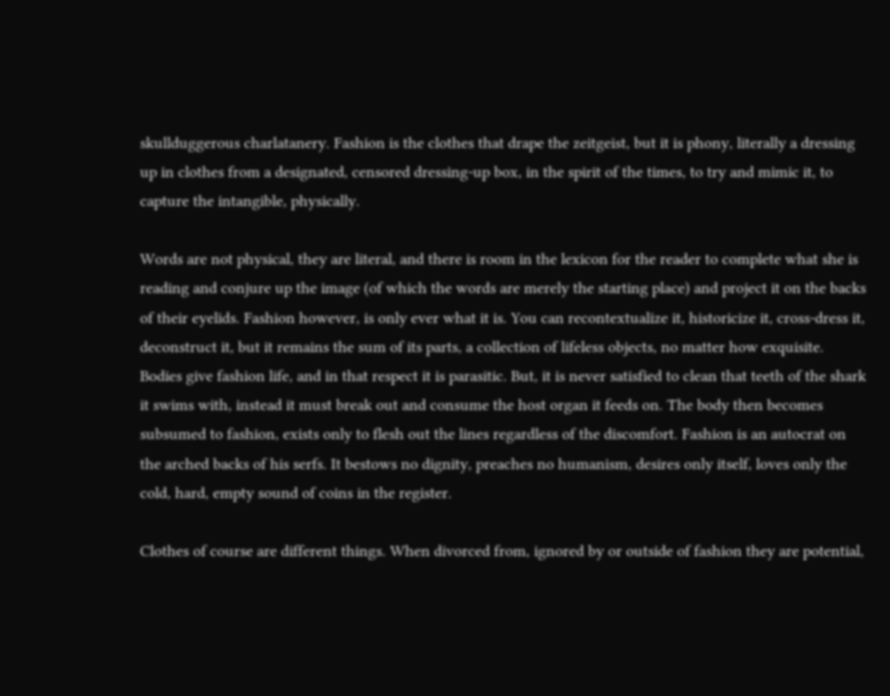skullduggerous charlatanery. Fashion is the clothes that drape the zeitgeist, but it is phony, literally a dressing up in clothes from a designated, censored dressing-up box, in the spirit of the times, to try and mimic it, to capture the intangible, physically.

Words are not physical, they are literal, and there is room in the lexicon for the reader to complete what she is reading and conjure up the image (of which the words are merely the starting place) and project it on the backs of their eyelids. Fashion however, is only ever what it is. You can recontextualize it, historicize it, cross-dress it, deconstruct it, but it remains the sum of its parts, a collection of lifeless objects, no matter how exquisite. Bodies give fashion life, and in that respect it is parasitic. But, it is never satisfied to clean that teeth of the shark it swims with, instead it must break out and consume the host organ it feeds on. The body then becomes subsumed to fashion, exists only to flesh out the lines regardless of the discomfort. Fashion is an autocrat on the arched backs of his serfs. It bestows no dignity, preaches no humanism, desires only itself, loves only the cold, hard, empty sound of coins in the register.

Clothes of course are different things. When divorced from, ignored by or outside of fashion they are potential,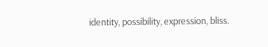identity, possibility, expression, bliss.